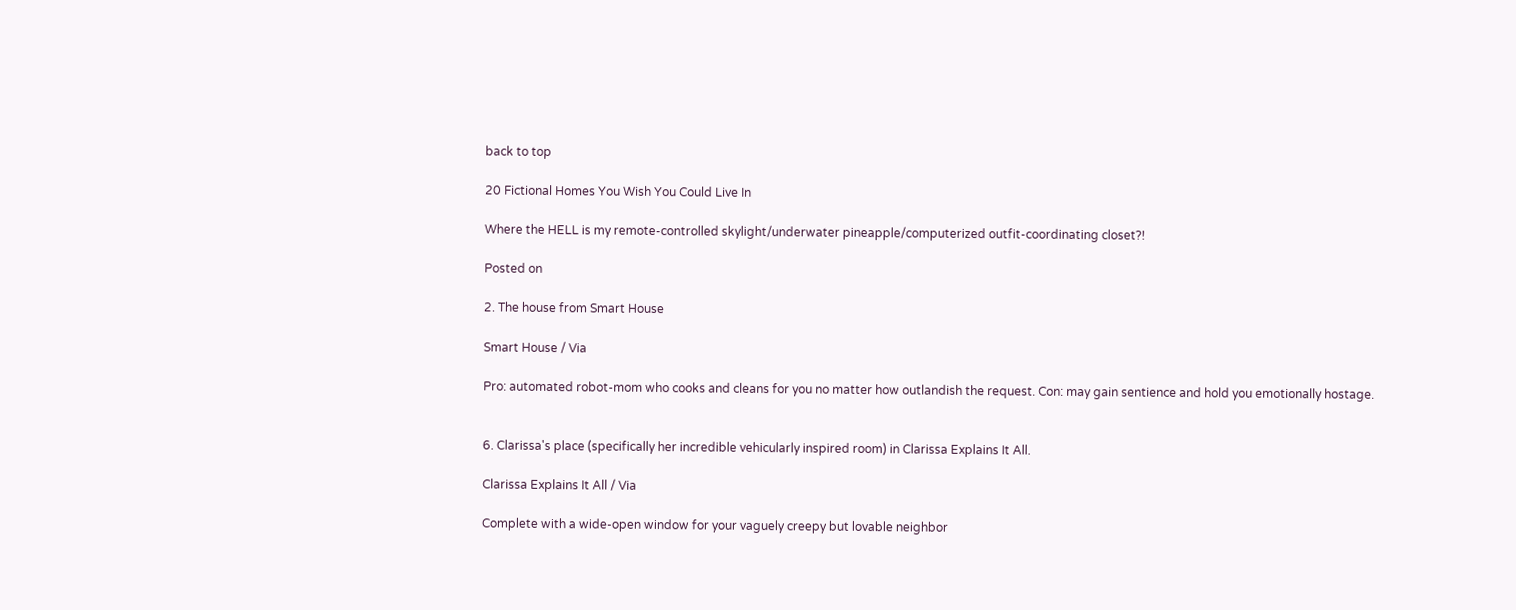back to top

20 Fictional Homes You Wish You Could Live In

Where the HELL is my remote-controlled skylight/underwater pineapple/computerized outfit-coordinating closet?!

Posted on

2. The house from Smart House

Smart House / Via

Pro: automated robot-mom who cooks and cleans for you no matter how outlandish the request. Con: may gain sentience and hold you emotionally hostage.


6. Clarissa's place (specifically her incredible vehicularly inspired room) in Clarissa Explains It All.

Clarissa Explains It All / Via

Complete with a wide-open window for your vaguely creepy but lovable neighbor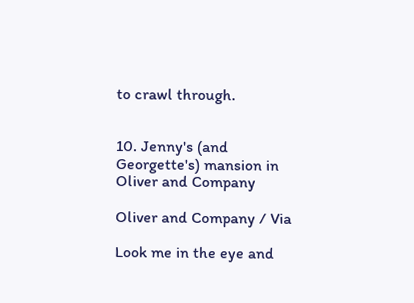to crawl through.


10. Jenny's (and Georgette's) mansion in Oliver and Company

Oliver and Company / Via

Look me in the eye and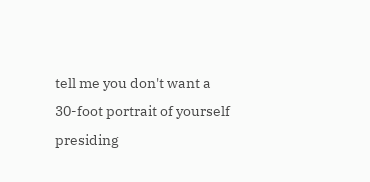tell me you don't want a 30-foot portrait of yourself presiding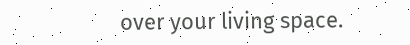over your living space.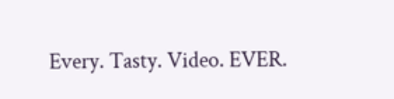Every. Tasty. Video. EVER.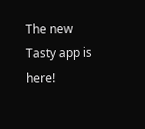The new Tasty app is here!